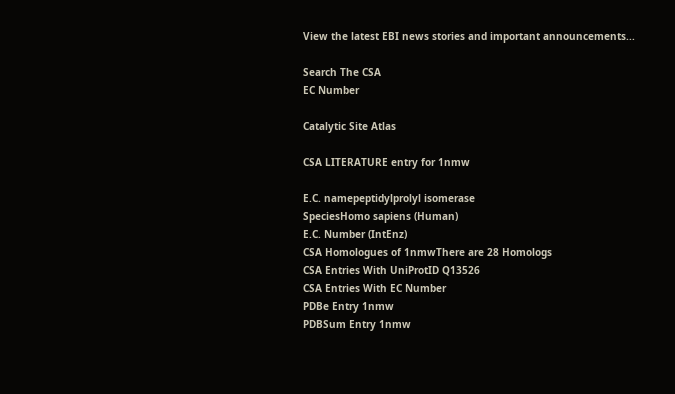View the latest EBI news stories and important announcements...

Search The CSA
EC Number

Catalytic Site Atlas

CSA LITERATURE entry for 1nmw

E.C. namepeptidylprolyl isomerase
SpeciesHomo sapiens (Human)
E.C. Number (IntEnz)
CSA Homologues of 1nmwThere are 28 Homologs
CSA Entries With UniProtID Q13526
CSA Entries With EC Number
PDBe Entry 1nmw
PDBSum Entry 1nmw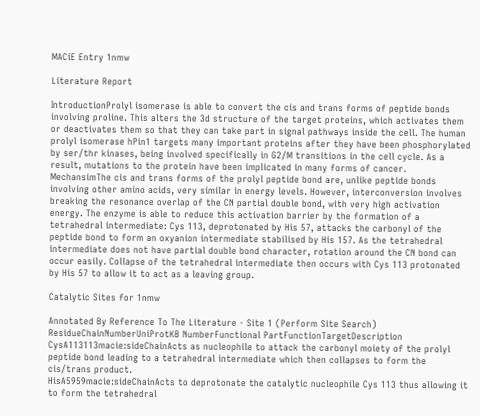MACiE Entry 1nmw

Literature Report

IntroductionProlyl isomerase is able to convert the cis and trans forms of peptide bonds involving proline. This alters the 3d structure of the target proteins, which activates them or deactivates them so that they can take part in signal pathways inside the cell. The human prolyl isomerase hPin1 targets many important proteins after they have been phosphorylated by ser/thr kinases, being involved specifically in G2/M transitions in the cell cycle. As a result, mutations to the protein have been implicated in many forms of cancer.
MechansimThe cis and trans forms of the prolyl peptide bond are, unlike peptide bonds involving other amino acids, very similar in energy levels. However, interconversion involves breaking the resonance overlap of the CN partial double bond, with very high activation energy. The enzyme is able to reduce this activation barrier by the formation of a tetrahedral intermediate: Cys 113, deprotonated by His 57, attacks the carbonyl of the peptide bond to form an oxyanion intermediate stabilised by His 157. As the tetrahedral intermediate does not have partial double bond character, rotation around the CN bond can occur easily. Collapse of the tetrahedral intermediate then occurs with Cys 113 protonated by His 57 to allow it to act as a leaving group.

Catalytic Sites for 1nmw

Annotated By Reference To The Literature - Site 1 (Perform Site Search)
ResidueChainNumberUniProtKB NumberFunctional PartFunctionTargetDescription
CysA113113macie:sideChainActs as nucleophile to attack the carbonyl moiety of the prolyl peptide bond leading to a tetrahedral intermediate which then collapses to form the cis/trans product.
HisA5959macie:sideChainActs to deprotonate the catalytic nucleophile Cys 113 thus allowing it to form the tetrahedral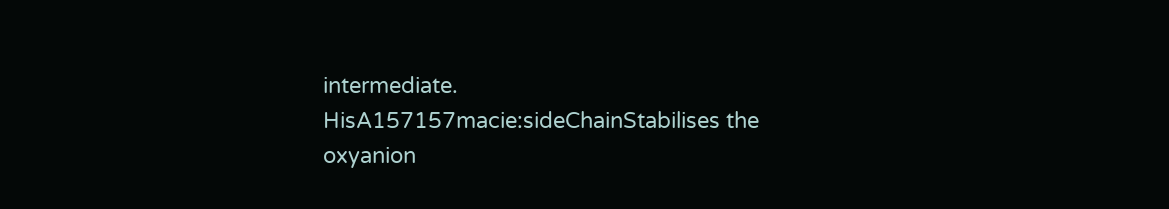intermediate.
HisA157157macie:sideChainStabilises the oxyanion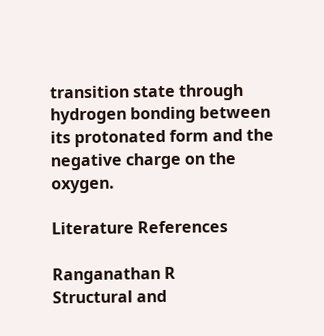transition state through hydrogen bonding between its protonated form and the negative charge on the oxygen.

Literature References

Ranganathan R
Structural and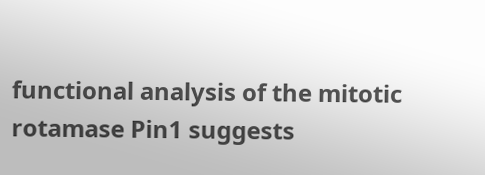functional analysis of the mitotic rotamase Pin1 suggests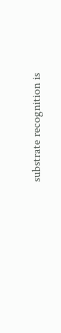substrate recognition is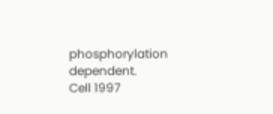phosphorylation dependent.
Cell 1997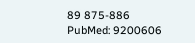89 875-886
PubMed: 9200606